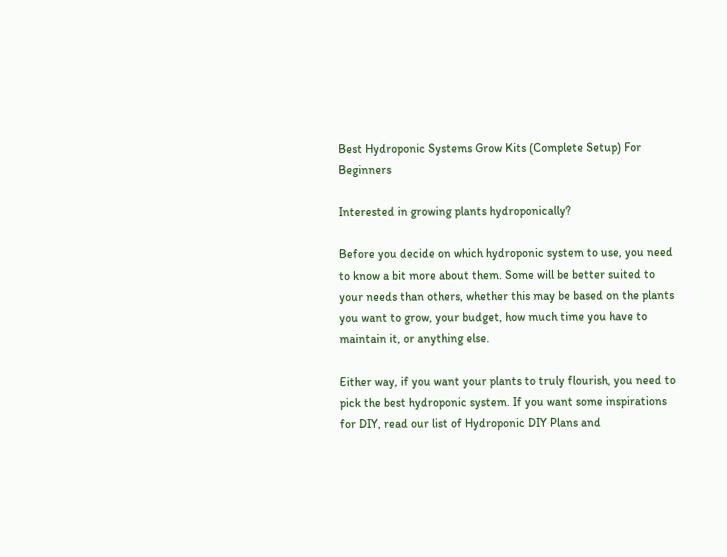Best Hydroponic Systems Grow Kits (Complete Setup) For Beginners

Interested in growing plants hydroponically?

Before you decide on which hydroponic system to use, you need to know a bit more about them. Some will be better suited to your needs than others, whether this may be based on the plants you want to grow, your budget, how much time you have to maintain it, or anything else.

Either way, if you want your plants to truly flourish, you need to pick the best hydroponic system. If you want some inspirations for DIY, read our list of Hydroponic DIY Plans and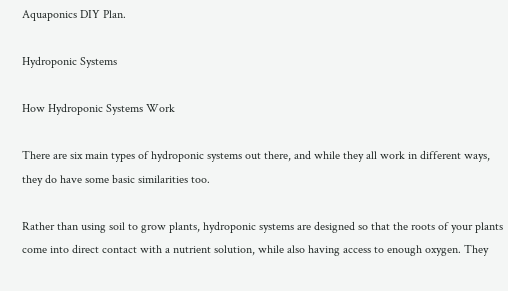Aquaponics DIY Plan.

Hydroponic Systems

How Hydroponic Systems Work

There are six main types of hydroponic systems out there, and while they all work in different ways, they do have some basic similarities too.

Rather than using soil to grow plants, hydroponic systems are designed so that the roots of your plants come into direct contact with a nutrient solution, while also having access to enough oxygen. They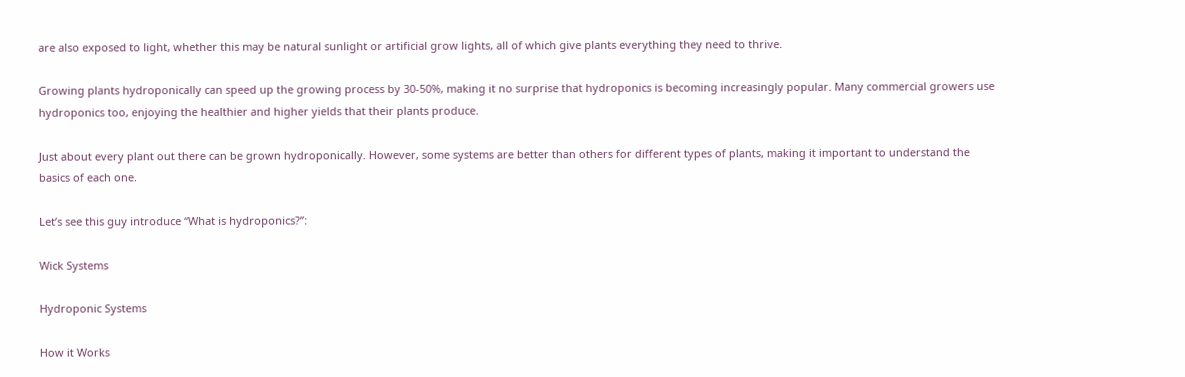are also exposed to light, whether this may be natural sunlight or artificial grow lights, all of which give plants everything they need to thrive.

Growing plants hydroponically can speed up the growing process by 30-50%, making it no surprise that hydroponics is becoming increasingly popular. Many commercial growers use hydroponics too, enjoying the healthier and higher yields that their plants produce.

Just about every plant out there can be grown hydroponically. However, some systems are better than others for different types of plants, making it important to understand the basics of each one.

Let’s see this guy introduce “What is hydroponics?”:

Wick Systems

Hydroponic Systems

How it Works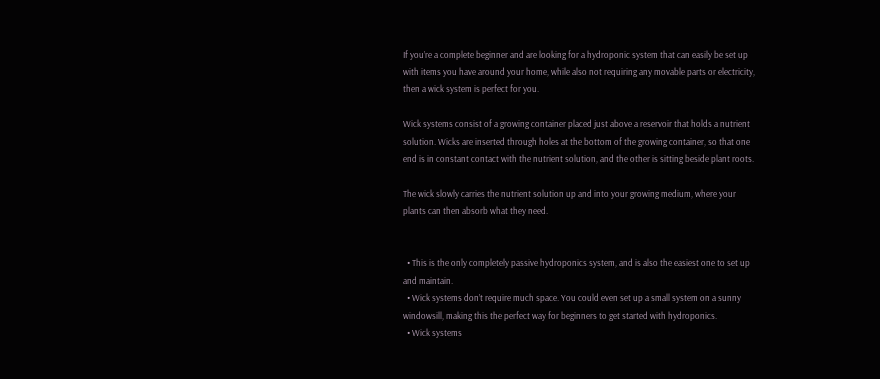If you’re a complete beginner and are looking for a hydroponic system that can easily be set up with items you have around your home, while also not requiring any movable parts or electricity, then a wick system is perfect for you.

Wick systems consist of a growing container placed just above a reservoir that holds a nutrient solution. Wicks are inserted through holes at the bottom of the growing container, so that one end is in constant contact with the nutrient solution, and the other is sitting beside plant roots.

The wick slowly carries the nutrient solution up and into your growing medium, where your plants can then absorb what they need.


  • This is the only completely passive hydroponics system, and is also the easiest one to set up and maintain.
  • Wick systems don’t require much space. You could even set up a small system on a sunny windowsill, making this the perfect way for beginners to get started with hydroponics.
  • Wick systems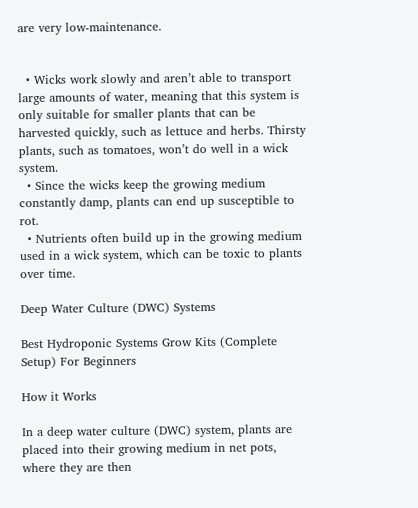are very low-maintenance.


  • Wicks work slowly and aren’t able to transport large amounts of water, meaning that this system is only suitable for smaller plants that can be harvested quickly, such as lettuce and herbs. Thirsty plants, such as tomatoes, won’t do well in a wick system.
  • Since the wicks keep the growing medium constantly damp, plants can end up susceptible to rot.
  • Nutrients often build up in the growing medium used in a wick system, which can be toxic to plants over time.

Deep Water Culture (DWC) Systems

Best Hydroponic Systems Grow Kits (Complete Setup) For Beginners

How it Works

In a deep water culture (DWC) system, plants are placed into their growing medium in net pots, where they are then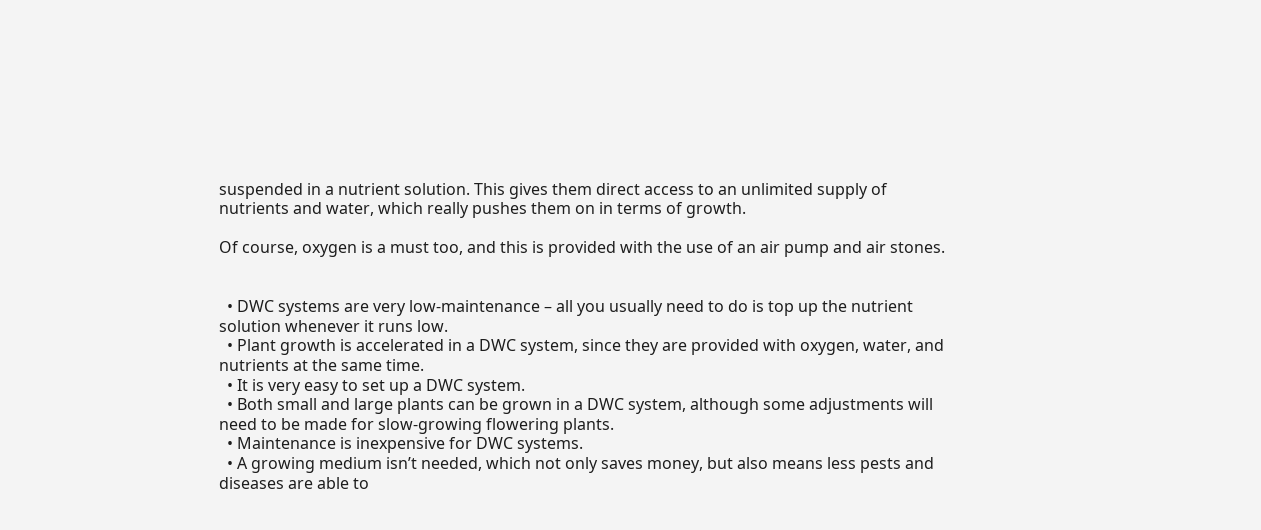suspended in a nutrient solution. This gives them direct access to an unlimited supply of nutrients and water, which really pushes them on in terms of growth.

Of course, oxygen is a must too, and this is provided with the use of an air pump and air stones.


  • DWC systems are very low-maintenance – all you usually need to do is top up the nutrient solution whenever it runs low.
  • Plant growth is accelerated in a DWC system, since they are provided with oxygen, water, and nutrients at the same time.
  • It is very easy to set up a DWC system.
  • Both small and large plants can be grown in a DWC system, although some adjustments will need to be made for slow-growing flowering plants.
  • Maintenance is inexpensive for DWC systems.
  • A growing medium isn’t needed, which not only saves money, but also means less pests and diseases are able to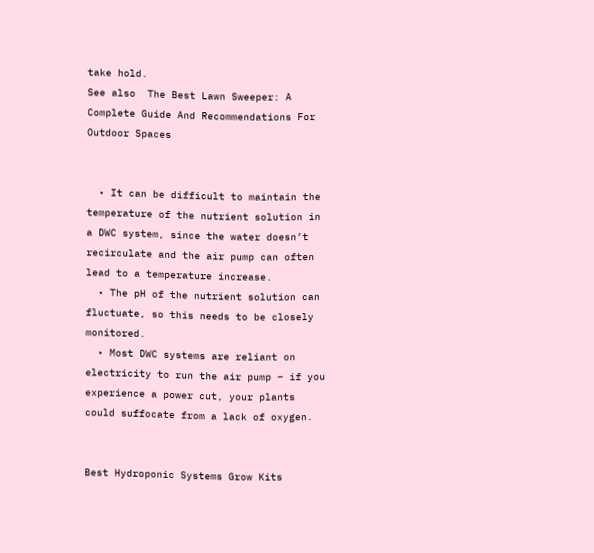take hold.
See also  The Best Lawn Sweeper: A Complete Guide And Recommendations For Outdoor Spaces


  • It can be difficult to maintain the temperature of the nutrient solution in a DWC system, since the water doesn’t recirculate and the air pump can often lead to a temperature increase.
  • The pH of the nutrient solution can fluctuate, so this needs to be closely monitored.
  • Most DWC systems are reliant on electricity to run the air pump – if you experience a power cut, your plants could suffocate from a lack of oxygen.


Best Hydroponic Systems Grow Kits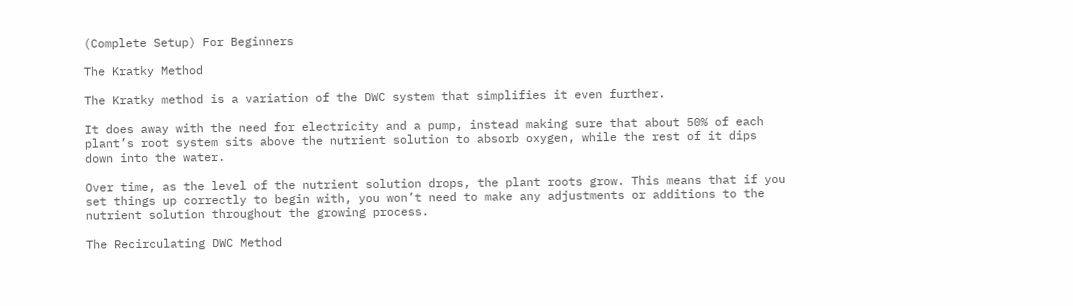(Complete Setup) For Beginners

The Kratky Method

The Kratky method is a variation of the DWC system that simplifies it even further.

It does away with the need for electricity and a pump, instead making sure that about 50% of each plant’s root system sits above the nutrient solution to absorb oxygen, while the rest of it dips down into the water.

Over time, as the level of the nutrient solution drops, the plant roots grow. This means that if you set things up correctly to begin with, you won’t need to make any adjustments or additions to the nutrient solution throughout the growing process.

The Recirculating DWC Method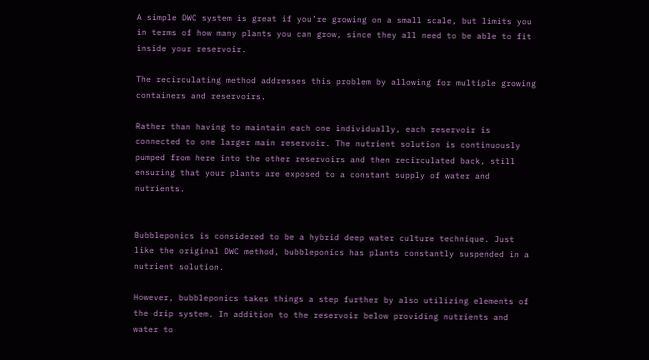A simple DWC system is great if you’re growing on a small scale, but limits you in terms of how many plants you can grow, since they all need to be able to fit inside your reservoir.

The recirculating method addresses this problem by allowing for multiple growing containers and reservoirs.

Rather than having to maintain each one individually, each reservoir is connected to one larger main reservoir. The nutrient solution is continuously pumped from here into the other reservoirs and then recirculated back, still ensuring that your plants are exposed to a constant supply of water and nutrients.


Bubbleponics is considered to be a hybrid deep water culture technique. Just like the original DWC method, bubbleponics has plants constantly suspended in a nutrient solution.

However, bubbleponics takes things a step further by also utilizing elements of the drip system. In addition to the reservoir below providing nutrients and water to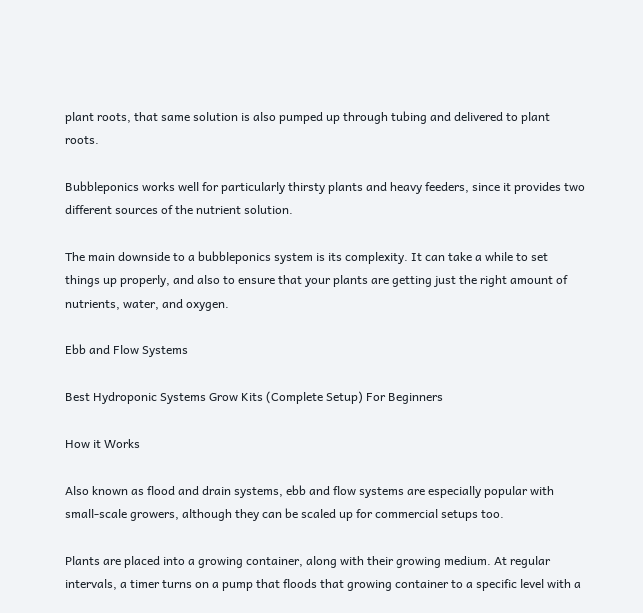plant roots, that same solution is also pumped up through tubing and delivered to plant roots.

Bubbleponics works well for particularly thirsty plants and heavy feeders, since it provides two different sources of the nutrient solution.

The main downside to a bubbleponics system is its complexity. It can take a while to set things up properly, and also to ensure that your plants are getting just the right amount of nutrients, water, and oxygen.

Ebb and Flow Systems

Best Hydroponic Systems Grow Kits (Complete Setup) For Beginners

How it Works

Also known as flood and drain systems, ebb and flow systems are especially popular with small-scale growers, although they can be scaled up for commercial setups too.

Plants are placed into a growing container, along with their growing medium. At regular intervals, a timer turns on a pump that floods that growing container to a specific level with a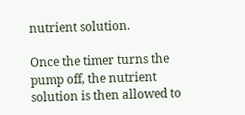nutrient solution.

Once the timer turns the pump off, the nutrient solution is then allowed to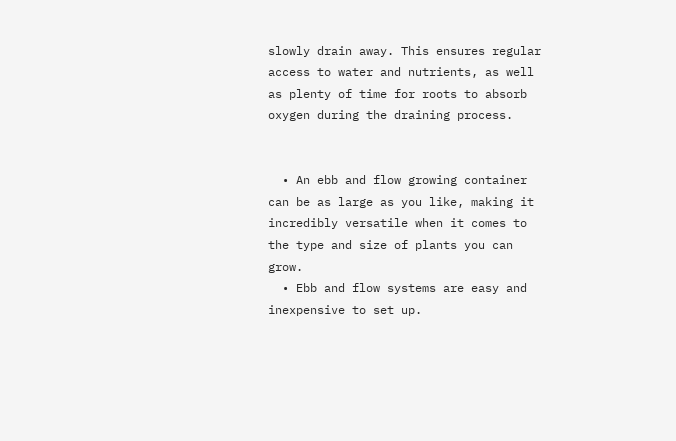slowly drain away. This ensures regular access to water and nutrients, as well as plenty of time for roots to absorb oxygen during the draining process.


  • An ebb and flow growing container can be as large as you like, making it incredibly versatile when it comes to the type and size of plants you can grow.
  • Ebb and flow systems are easy and inexpensive to set up.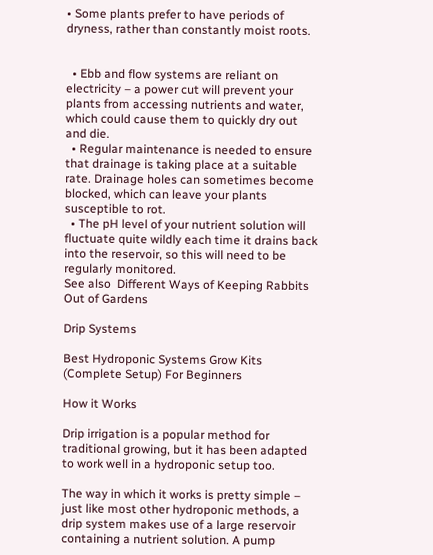• Some plants prefer to have periods of dryness, rather than constantly moist roots.


  • Ebb and flow systems are reliant on electricity – a power cut will prevent your plants from accessing nutrients and water, which could cause them to quickly dry out and die.
  • Regular maintenance is needed to ensure that drainage is taking place at a suitable rate. Drainage holes can sometimes become blocked, which can leave your plants susceptible to rot.
  • The pH level of your nutrient solution will fluctuate quite wildly each time it drains back into the reservoir, so this will need to be regularly monitored.
See also  Different Ways of Keeping Rabbits Out of Gardens

Drip Systems

Best Hydroponic Systems Grow Kits (Complete Setup) For Beginners

How it Works

Drip irrigation is a popular method for traditional growing, but it has been adapted to work well in a hydroponic setup too.

The way in which it works is pretty simple – just like most other hydroponic methods, a drip system makes use of a large reservoir containing a nutrient solution. A pump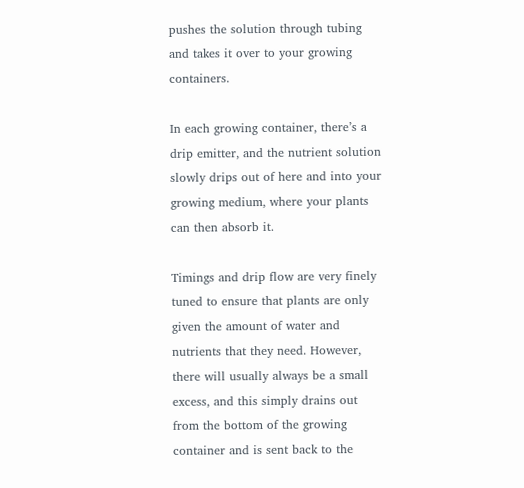pushes the solution through tubing and takes it over to your growing containers.

In each growing container, there’s a drip emitter, and the nutrient solution slowly drips out of here and into your growing medium, where your plants can then absorb it.

Timings and drip flow are very finely tuned to ensure that plants are only given the amount of water and nutrients that they need. However, there will usually always be a small excess, and this simply drains out from the bottom of the growing container and is sent back to the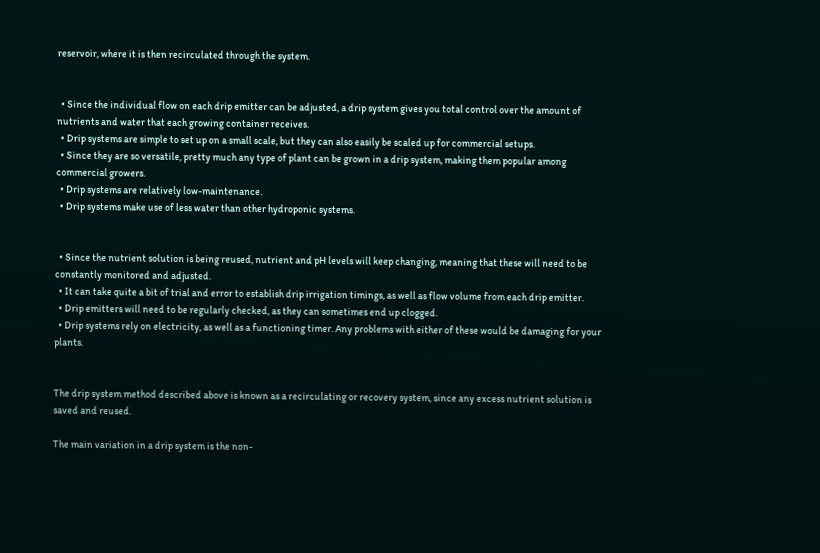reservoir, where it is then recirculated through the system.


  • Since the individual flow on each drip emitter can be adjusted, a drip system gives you total control over the amount of nutrients and water that each growing container receives.
  • Drip systems are simple to set up on a small scale, but they can also easily be scaled up for commercial setups.
  • Since they are so versatile, pretty much any type of plant can be grown in a drip system, making them popular among commercial growers.
  • Drip systems are relatively low-maintenance.
  • Drip systems make use of less water than other hydroponic systems.


  • Since the nutrient solution is being reused, nutrient and pH levels will keep changing, meaning that these will need to be constantly monitored and adjusted.
  • It can take quite a bit of trial and error to establish drip irrigation timings, as well as flow volume from each drip emitter.
  • Drip emitters will need to be regularly checked, as they can sometimes end up clogged.
  • Drip systems rely on electricity, as well as a functioning timer. Any problems with either of these would be damaging for your plants.


The drip system method described above is known as a recirculating or recovery system, since any excess nutrient solution is saved and reused.

The main variation in a drip system is the non-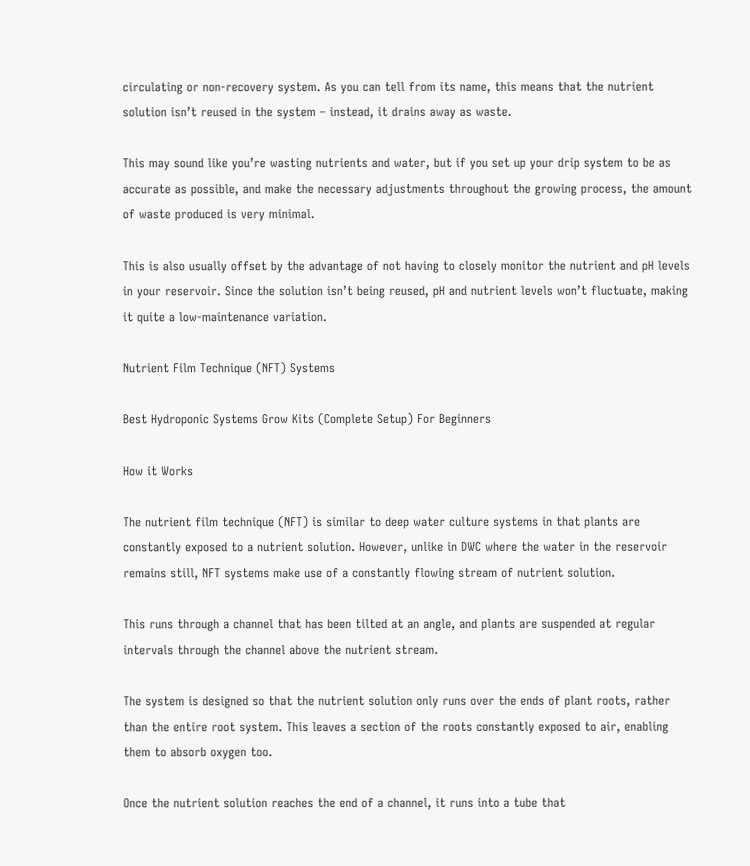circulating or non-recovery system. As you can tell from its name, this means that the nutrient solution isn’t reused in the system – instead, it drains away as waste.

This may sound like you’re wasting nutrients and water, but if you set up your drip system to be as accurate as possible, and make the necessary adjustments throughout the growing process, the amount of waste produced is very minimal.

This is also usually offset by the advantage of not having to closely monitor the nutrient and pH levels in your reservoir. Since the solution isn’t being reused, pH and nutrient levels won’t fluctuate, making it quite a low-maintenance variation.

Nutrient Film Technique (NFT) Systems

Best Hydroponic Systems Grow Kits (Complete Setup) For Beginners

How it Works

The nutrient film technique (NFT) is similar to deep water culture systems in that plants are constantly exposed to a nutrient solution. However, unlike in DWC where the water in the reservoir remains still, NFT systems make use of a constantly flowing stream of nutrient solution.

This runs through a channel that has been tilted at an angle, and plants are suspended at regular intervals through the channel above the nutrient stream.

The system is designed so that the nutrient solution only runs over the ends of plant roots, rather than the entire root system. This leaves a section of the roots constantly exposed to air, enabling them to absorb oxygen too.

Once the nutrient solution reaches the end of a channel, it runs into a tube that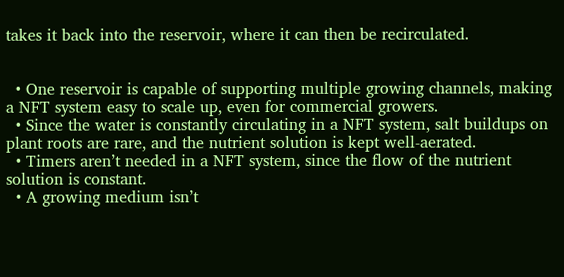takes it back into the reservoir, where it can then be recirculated.


  • One reservoir is capable of supporting multiple growing channels, making a NFT system easy to scale up, even for commercial growers.
  • Since the water is constantly circulating in a NFT system, salt buildups on plant roots are rare, and the nutrient solution is kept well-aerated.
  • Timers aren’t needed in a NFT system, since the flow of the nutrient solution is constant.
  • A growing medium isn’t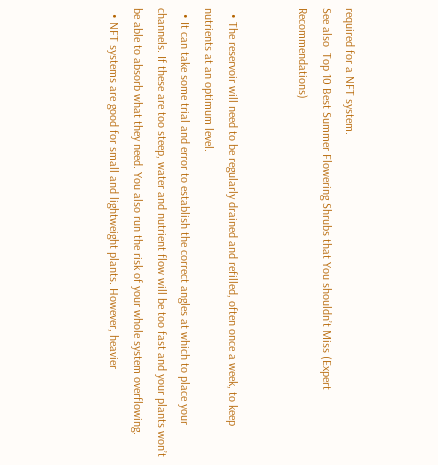required for a NFT system.
See also  Top 10 Best Summer Flowering Shrubs that You shouldn’t Miss (Expert Recommendations)


  • The reservoir will need to be regularly drained and refilled, often once a week, to keep nutrients at an optimum level.
  • It can take some trial and error to establish the correct angles at which to place your channels. If these are too steep, water and nutrient flow will be too fast and your plants won’t be able to absorb what they need. You also run the risk of your whole system overflowing.
  • NFT systems are good for small and lightweight plants. However, heavier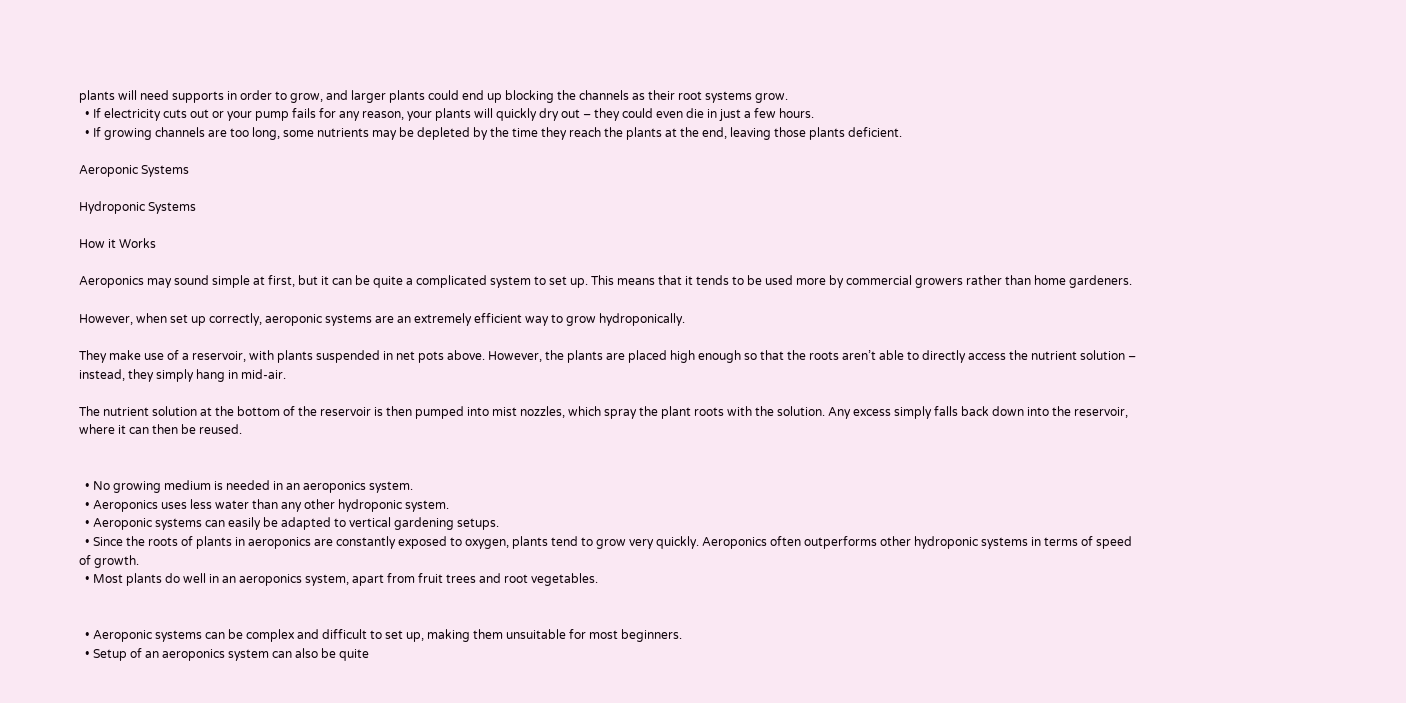plants will need supports in order to grow, and larger plants could end up blocking the channels as their root systems grow.
  • If electricity cuts out or your pump fails for any reason, your plants will quickly dry out – they could even die in just a few hours.
  • If growing channels are too long, some nutrients may be depleted by the time they reach the plants at the end, leaving those plants deficient.

Aeroponic Systems

Hydroponic Systems

How it Works

Aeroponics may sound simple at first, but it can be quite a complicated system to set up. This means that it tends to be used more by commercial growers rather than home gardeners.

However, when set up correctly, aeroponic systems are an extremely efficient way to grow hydroponically.

They make use of a reservoir, with plants suspended in net pots above. However, the plants are placed high enough so that the roots aren’t able to directly access the nutrient solution – instead, they simply hang in mid-air.

The nutrient solution at the bottom of the reservoir is then pumped into mist nozzles, which spray the plant roots with the solution. Any excess simply falls back down into the reservoir, where it can then be reused.


  • No growing medium is needed in an aeroponics system.
  • Aeroponics uses less water than any other hydroponic system.
  • Aeroponic systems can easily be adapted to vertical gardening setups.
  • Since the roots of plants in aeroponics are constantly exposed to oxygen, plants tend to grow very quickly. Aeroponics often outperforms other hydroponic systems in terms of speed of growth.
  • Most plants do well in an aeroponics system, apart from fruit trees and root vegetables.


  • Aeroponic systems can be complex and difficult to set up, making them unsuitable for most beginners.
  • Setup of an aeroponics system can also be quite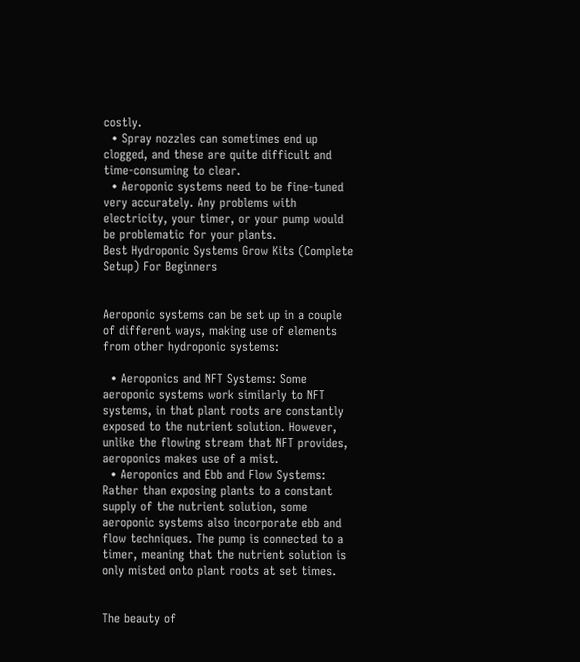costly.
  • Spray nozzles can sometimes end up clogged, and these are quite difficult and time-consuming to clear.
  • Aeroponic systems need to be fine-tuned very accurately. Any problems with electricity, your timer, or your pump would be problematic for your plants.
Best Hydroponic Systems Grow Kits (Complete Setup) For Beginners


Aeroponic systems can be set up in a couple of different ways, making use of elements from other hydroponic systems:

  • Aeroponics and NFT Systems: Some aeroponic systems work similarly to NFT systems, in that plant roots are constantly exposed to the nutrient solution. However, unlike the flowing stream that NFT provides, aeroponics makes use of a mist.
  • Aeroponics and Ebb and Flow Systems: Rather than exposing plants to a constant supply of the nutrient solution, some aeroponic systems also incorporate ebb and flow techniques. The pump is connected to a timer, meaning that the nutrient solution is only misted onto plant roots at set times.


The beauty of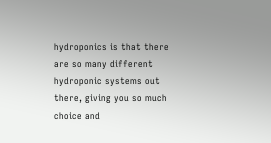hydroponics is that there are so many different hydroponic systems out there, giving you so much choice and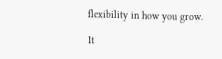flexibility in how you grow.

It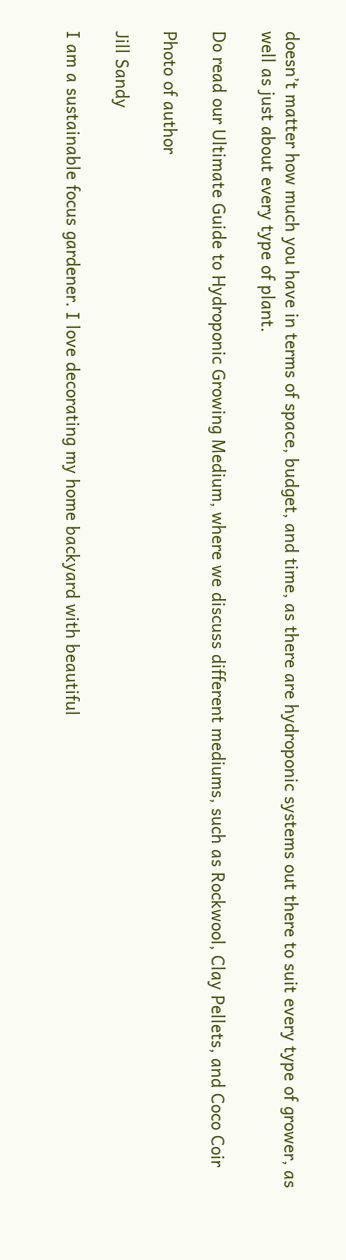doesn’t matter how much you have in terms of space, budget, and time, as there are hydroponic systems out there to suit every type of grower, as well as just about every type of plant.

Do read our Ultimate Guide to Hydroponic Growing Medium, where we discuss different mediums, such as Rockwool, Clay Pellets, and Coco Coir

Photo of author

Jill Sandy

I am a sustainable focus gardener. I love decorating my home backyard with beautiful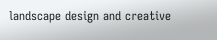landscape design and creative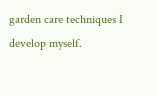garden care techniques I develop myself.